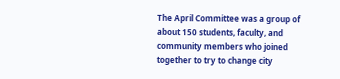The April Committee was a group of about 150 students, faculty, and community members who joined together to try to change city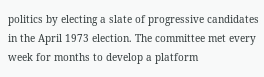politics by electing a slate of progressive candidates in the April 1973 election. The committee met every week for months to develop a platform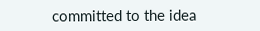committed to the idea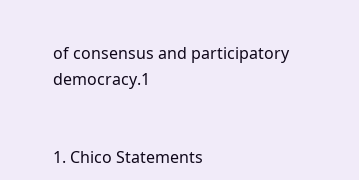of consensus and participatory democracy.1


1. Chico Statements